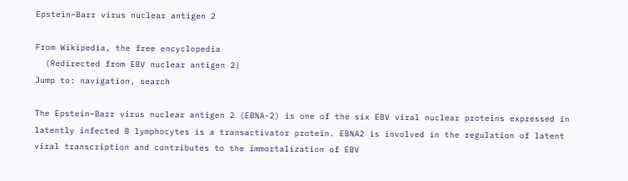Epstein–Barr virus nuclear antigen 2

From Wikipedia, the free encyclopedia
  (Redirected from EBV nuclear antigen 2)
Jump to: navigation, search

The Epstein–Barr virus nuclear antigen 2 (EBNA-2) is one of the six EBV viral nuclear proteins expressed in latently infected B lymphocytes is a transactivator protein. EBNA2 is involved in the regulation of latent viral transcription and contributes to the immortalization of EBV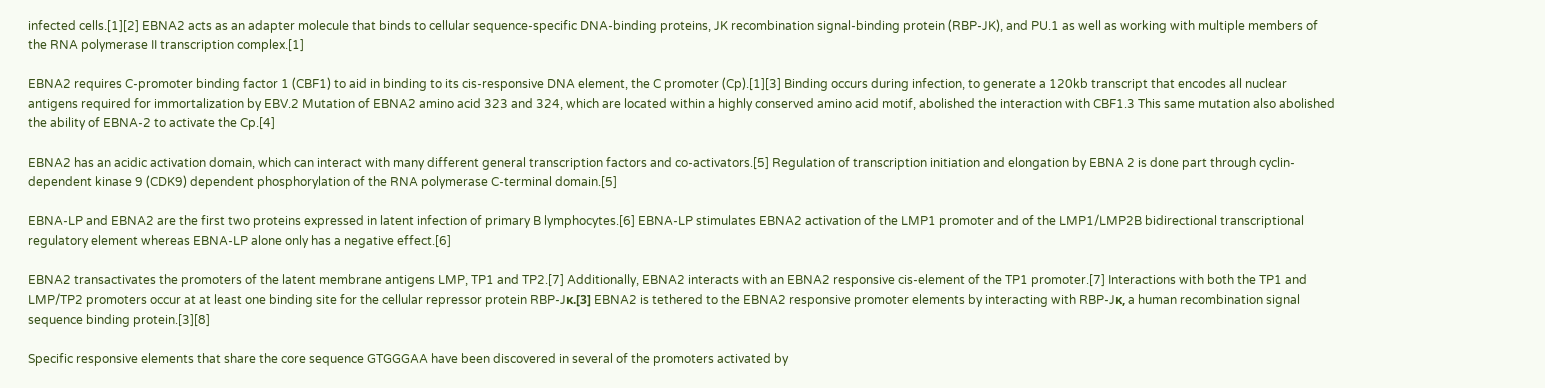infected cells.[1][2] EBNA2 acts as an adapter molecule that binds to cellular sequence-specific DNA-binding proteins, JK recombination signal-binding protein (RBP-JK), and PU.1 as well as working with multiple members of the RNA polymerase II transcription complex.[1]

EBNA2 requires C-promoter binding factor 1 (CBF1) to aid in binding to its cis-responsive DNA element, the C promoter (Cp).[1][3] Binding occurs during infection, to generate a 120kb transcript that encodes all nuclear antigens required for immortalization by EBV.2 Mutation of EBNA2 amino acid 323 and 324, which are located within a highly conserved amino acid motif, abolished the interaction with CBF1.3 This same mutation also abolished the ability of EBNA-2 to activate the Cp.[4]

EBNA2 has an acidic activation domain, which can interact with many different general transcription factors and co-activators.[5] Regulation of transcription initiation and elongation by EBNA 2 is done part through cyclin-dependent kinase 9 (CDK9) dependent phosphorylation of the RNA polymerase C-terminal domain.[5]

EBNA-LP and EBNA2 are the first two proteins expressed in latent infection of primary B lymphocytes.[6] EBNA-LP stimulates EBNA2 activation of the LMP1 promoter and of the LMP1/LMP2B bidirectional transcriptional regulatory element whereas EBNA-LP alone only has a negative effect.[6]

EBNA2 transactivates the promoters of the latent membrane antigens LMP, TP1 and TP2.[7] Additionally, EBNA2 interacts with an EBNA2 responsive cis-element of the TP1 promoter.[7] Interactions with both the TP1 and LMP/TP2 promoters occur at at least one binding site for the cellular repressor protein RBP-Jκ.[3] EBNA2 is tethered to the EBNA2 responsive promoter elements by interacting with RBP-Jκ, a human recombination signal sequence binding protein.[3][8]

Specific responsive elements that share the core sequence GTGGGAA have been discovered in several of the promoters activated by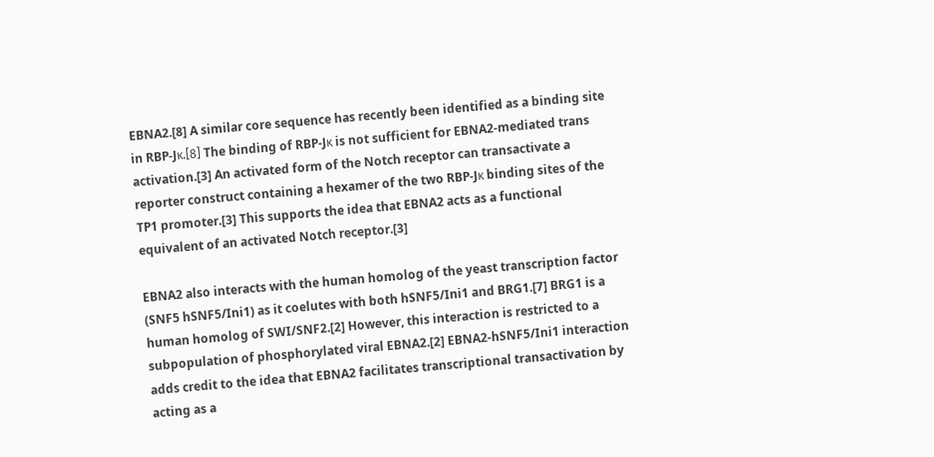EBNA2.[8] A similar core sequence has recently been identified as a binding site in RBP-Jκ.[8] The binding of RBP-Jκ is not sufficient for EBNA2-mediated trans activation.[3] An activated form of the Notch receptor can transactivate a reporter construct containing a hexamer of the two RBP-Jκ binding sites of the TP1 promoter.[3] This supports the idea that EBNA2 acts as a functional equivalent of an activated Notch receptor.[3]

EBNA2 also interacts with the human homolog of the yeast transcription factor (SNF5 hSNF5/Ini1) as it coelutes with both hSNF5/Ini1 and BRG1.[7] BRG1 is a human homolog of SWI/SNF2.[2] However, this interaction is restricted to a subpopulation of phosphorylated viral EBNA2.[2] EBNA2-hSNF5/Ini1 interaction adds credit to the idea that EBNA2 facilitates transcriptional transactivation by acting as a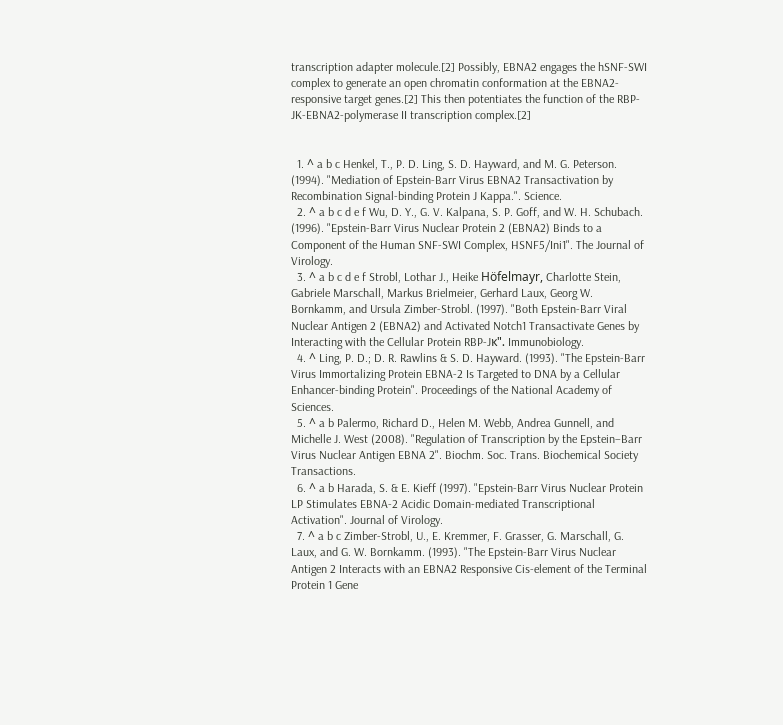transcription adapter molecule.[2] Possibly, EBNA2 engages the hSNF-SWI complex to generate an open chromatin conformation at the EBNA2-responsive target genes.[2] This then potentiates the function of the RBP-JK-EBNA2-polymerase II transcription complex.[2]


  1. ^ a b c Henkel, T., P. D. Ling, S. D. Hayward, and M. G. Peterson. (1994). "Mediation of Epstein-Barr Virus EBNA2 Transactivation by Recombination Signal-binding Protein J Kappa.". Science.
  2. ^ a b c d e f Wu, D. Y., G. V. Kalpana, S. P. Goff, and W. H. Schubach. (1996). "Epstein-Barr Virus Nuclear Protein 2 (EBNA2) Binds to a Component of the Human SNF-SWI Complex, HSNF5/Ini1". The Journal of Virology.
  3. ^ a b c d e f Strobl, Lothar J., Heike Höfelmayr, Charlotte Stein, Gabriele Marschall, Markus Brielmeier, Gerhard Laux, Georg W. Bornkamm, and Ursula Zimber-Strobl. (1997). "Both Epstein-Barr Viral Nuclear Antigen 2 (EBNA2) and Activated Notch1 Transactivate Genes by Interacting with the Cellular Protein RBP-Jκ". Immunobiology.
  4. ^ Ling, P. D.; D. R. Rawlins & S. D. Hayward. (1993). "The Epstein-Barr Virus Immortalizing Protein EBNA-2 Is Targeted to DNA by a Cellular Enhancer-binding Protein". Proceedings of the National Academy of Sciences.
  5. ^ a b Palermo, Richard D., Helen M. Webb, Andrea Gunnell, and Michelle J. West (2008). "Regulation of Transcription by the Epstein–Barr Virus Nuclear Antigen EBNA 2". Biochm. Soc. Trans. Biochemical Society Transactions.
  6. ^ a b Harada, S. & E. Kieff (1997). "Epstein-Barr Virus Nuclear Protein LP Stimulates EBNA-2 Acidic Domain-mediated Transcriptional Activation". Journal of Virology.
  7. ^ a b c Zimber-Strobl, U., E. Kremmer, F. Grasser, G. Marschall, G. Laux, and G. W. Bornkamm. (1993). "The Epstein-Barr Virus Nuclear Antigen 2 Interacts with an EBNA2 Responsive Cis-element of the Terminal Protein 1 Gene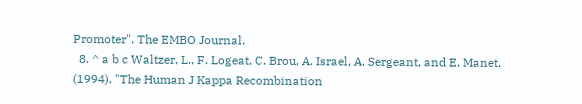Promoter". The EMBO Journal.
  8. ^ a b c Waltzer, L., F. Logeat, C. Brou, A. Israel, A. Sergeant, and E. Manet. (1994). "The Human J Kappa Recombination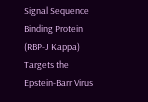Signal Sequence Binding Protein (RBP-J Kappa) Targets the Epstein-Barr Virus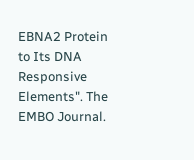EBNA2 Protein to Its DNA Responsive Elements". The EMBO Journal.